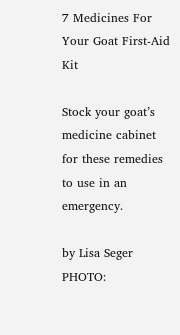7 Medicines For Your Goat First-Aid Kit

Stock your goat’s medicine cabinet for these remedies to use in an emergency.

by Lisa Seger
PHOTO: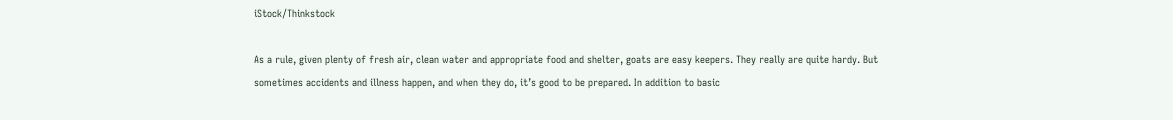iStock/Thinkstock

As a rule, given plenty of fresh air, clean water and appropriate food and shelter, goats are easy keepers. They really are quite hardy. But sometimes accidents and illness happen, and when they do, it’s good to be prepared. In addition to basic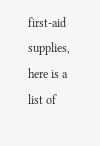first-aid supplies, here is a list of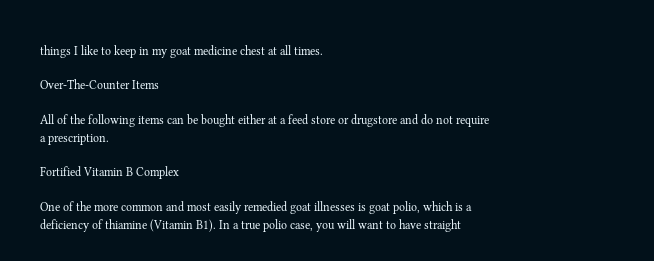things I like to keep in my goat medicine chest at all times.

Over-The-Counter Items

All of the following items can be bought either at a feed store or drugstore and do not require a prescription.

Fortified Vitamin B Complex

One of the more common and most easily remedied goat illnesses is goat polio, which is a deficiency of thiamine (Vitamin B1). In a true polio case, you will want to have straight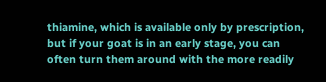thiamine, which is available only by prescription, but if your goat is in an early stage, you can often turn them around with the more readily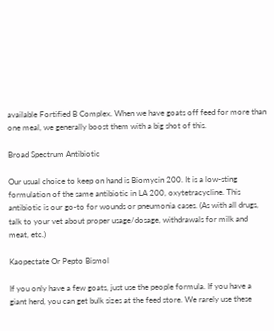available Fortified B Complex. When we have goats off feed for more than one meal, we generally boost them with a big shot of this.

Broad Spectrum Antibiotic

Our usual choice to keep on hand is Biomycin 200. It is a low-sting formulation of the same antibiotic in LA 200, oxytetracycline. This antibiotic is our go-to for wounds or pneumonia cases. (As with all drugs, talk to your vet about proper usage/dosage, withdrawals for milk and meat, etc.)

Kaopectate Or Pepto Bismol

If you only have a few goats, just use the people formula. If you have a giant herd, you can get bulk sizes at the feed store. We rarely use these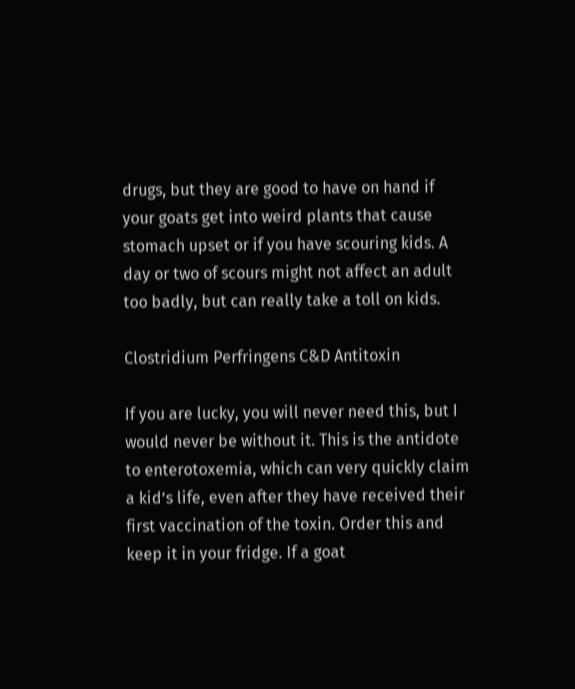drugs, but they are good to have on hand if your goats get into weird plants that cause stomach upset or if you have scouring kids. A day or two of scours might not affect an adult too badly, but can really take a toll on kids.

Clostridium Perfringens C&D Antitoxin

If you are lucky, you will never need this, but I would never be without it. This is the antidote to enterotoxemia, which can very quickly claim a kid’s life, even after they have received their first vaccination of the toxin. Order this and keep it in your fridge. If a goat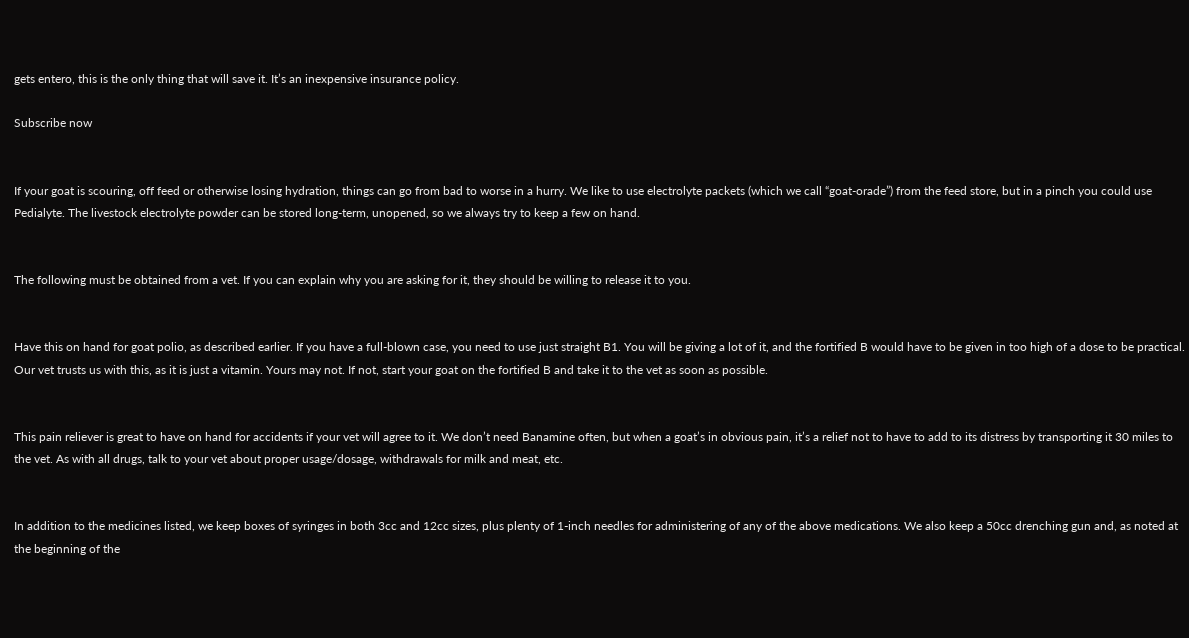gets entero, this is the only thing that will save it. It’s an inexpensive insurance policy.

Subscribe now


If your goat is scouring, off feed or otherwise losing hydration, things can go from bad to worse in a hurry. We like to use electrolyte packets (which we call “goat-orade”) from the feed store, but in a pinch you could use Pedialyte. The livestock electrolyte powder can be stored long-term, unopened, so we always try to keep a few on hand.


The following must be obtained from a vet. If you can explain why you are asking for it, they should be willing to release it to you.


Have this on hand for goat polio, as described earlier. If you have a full-blown case, you need to use just straight B1. You will be giving a lot of it, and the fortified B would have to be given in too high of a dose to be practical. Our vet trusts us with this, as it is just a vitamin. Yours may not. If not, start your goat on the fortified B and take it to the vet as soon as possible.


This pain reliever is great to have on hand for accidents if your vet will agree to it. We don’t need Banamine often, but when a goat’s in obvious pain, it’s a relief not to have to add to its distress by transporting it 30 miles to the vet. As with all drugs, talk to your vet about proper usage/dosage, withdrawals for milk and meat, etc.


In addition to the medicines listed, we keep boxes of syringes in both 3cc and 12cc sizes, plus plenty of 1-inch needles for administering of any of the above medications. We also keep a 50cc drenching gun and, as noted at the beginning of the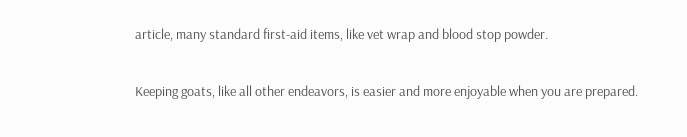article, many standard first-aid items, like vet wrap and blood stop powder.

Keeping goats, like all other endeavors, is easier and more enjoyable when you are prepared.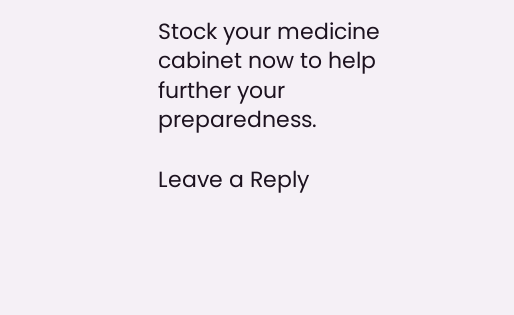Stock your medicine cabinet now to help further your preparedness.

Leave a Reply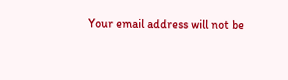Your email address will not be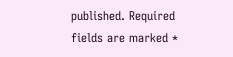published. Required fields are marked *